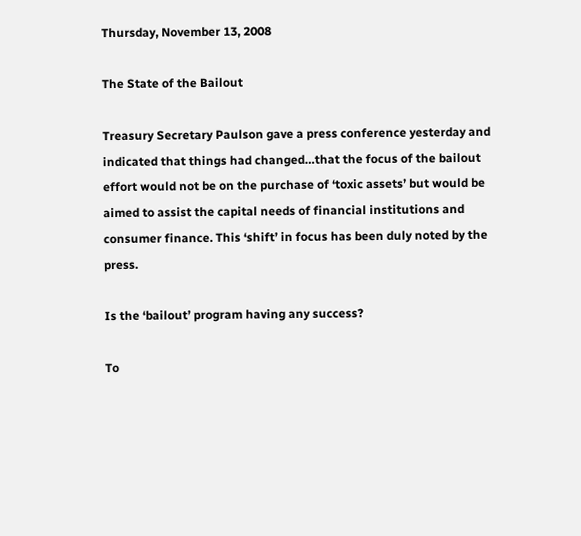Thursday, November 13, 2008

The State of the Bailout

Treasury Secretary Paulson gave a press conference yesterday and indicated that things had changed…that the focus of the bailout effort would not be on the purchase of ‘toxic assets’ but would be aimed to assist the capital needs of financial institutions and consumer finance. This ‘shift’ in focus has been duly noted by the press.

Is the ‘bailout’ program having any success?

To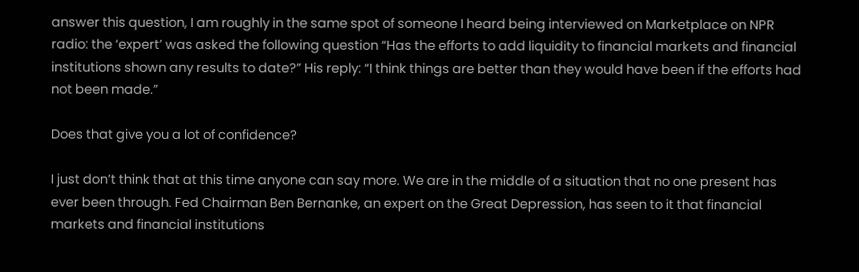answer this question, I am roughly in the same spot of someone I heard being interviewed on Marketplace on NPR radio: the ‘expert’ was asked the following question “Has the efforts to add liquidity to financial markets and financial institutions shown any results to date?” His reply: “I think things are better than they would have been if the efforts had not been made.”

Does that give you a lot of confidence?

I just don’t think that at this time anyone can say more. We are in the middle of a situation that no one present has ever been through. Fed Chairman Ben Bernanke, an expert on the Great Depression, has seen to it that financial markets and financial institutions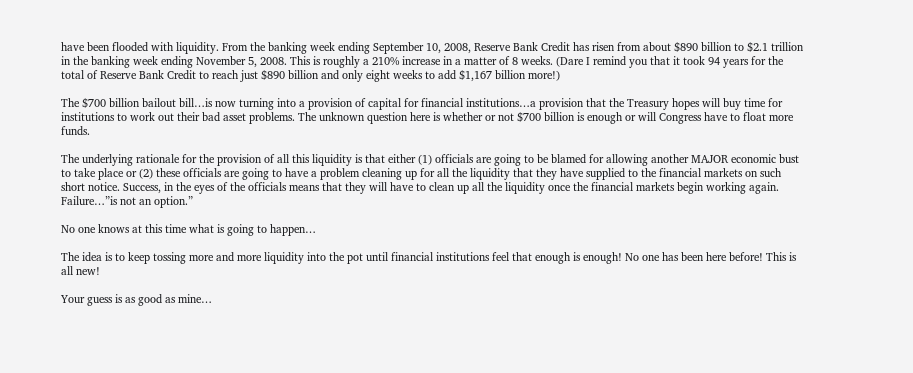have been flooded with liquidity. From the banking week ending September 10, 2008, Reserve Bank Credit has risen from about $890 billion to $2.1 trillion in the banking week ending November 5, 2008. This is roughly a 210% increase in a matter of 8 weeks. (Dare I remind you that it took 94 years for the total of Reserve Bank Credit to reach just $890 billion and only eight weeks to add $1,167 billion more!)

The $700 billion bailout bill…is now turning into a provision of capital for financial institutions…a provision that the Treasury hopes will buy time for institutions to work out their bad asset problems. The unknown question here is whether or not $700 billion is enough or will Congress have to float more funds.

The underlying rationale for the provision of all this liquidity is that either (1) officials are going to be blamed for allowing another MAJOR economic bust to take place or (2) these officials are going to have a problem cleaning up for all the liquidity that they have supplied to the financial markets on such short notice. Success, in the eyes of the officials means that they will have to clean up all the liquidity once the financial markets begin working again. Failure…”is not an option.”

No one knows at this time what is going to happen…

The idea is to keep tossing more and more liquidity into the pot until financial institutions feel that enough is enough! No one has been here before! This is all new!

Your guess is as good as mine…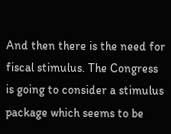And then there is the need for fiscal stimulus. The Congress is going to consider a stimulus package which seems to be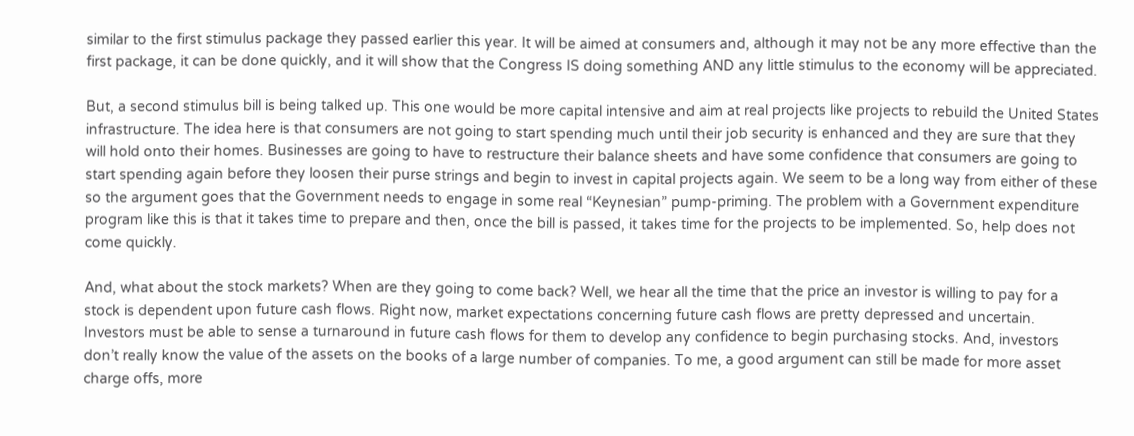similar to the first stimulus package they passed earlier this year. It will be aimed at consumers and, although it may not be any more effective than the first package, it can be done quickly, and it will show that the Congress IS doing something AND any little stimulus to the economy will be appreciated.

But, a second stimulus bill is being talked up. This one would be more capital intensive and aim at real projects like projects to rebuild the United States infrastructure. The idea here is that consumers are not going to start spending much until their job security is enhanced and they are sure that they will hold onto their homes. Businesses are going to have to restructure their balance sheets and have some confidence that consumers are going to start spending again before they loosen their purse strings and begin to invest in capital projects again. We seem to be a long way from either of these so the argument goes that the Government needs to engage in some real “Keynesian” pump-priming. The problem with a Government expenditure program like this is that it takes time to prepare and then, once the bill is passed, it takes time for the projects to be implemented. So, help does not come quickly.

And, what about the stock markets? When are they going to come back? Well, we hear all the time that the price an investor is willing to pay for a stock is dependent upon future cash flows. Right now, market expectations concerning future cash flows are pretty depressed and uncertain. Investors must be able to sense a turnaround in future cash flows for them to develop any confidence to begin purchasing stocks. And, investors don’t really know the value of the assets on the books of a large number of companies. To me, a good argument can still be made for more asset charge offs, more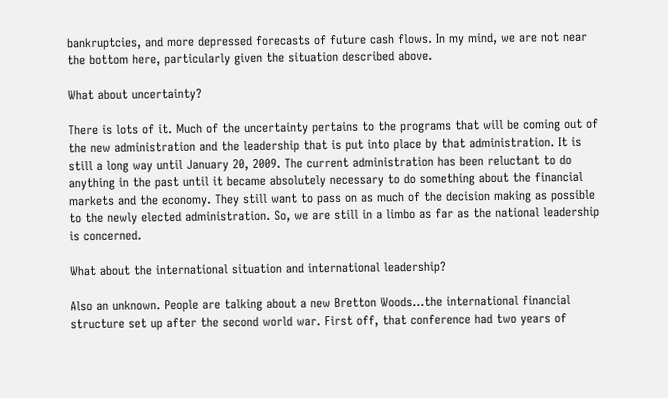bankruptcies, and more depressed forecasts of future cash flows. In my mind, we are not near the bottom here, particularly given the situation described above.

What about uncertainty?

There is lots of it. Much of the uncertainty pertains to the programs that will be coming out of the new administration and the leadership that is put into place by that administration. It is still a long way until January 20, 2009. The current administration has been reluctant to do anything in the past until it became absolutely necessary to do something about the financial markets and the economy. They still want to pass on as much of the decision making as possible to the newly elected administration. So, we are still in a limbo as far as the national leadership is concerned.

What about the international situation and international leadership?

Also an unknown. People are talking about a new Bretton Woods…the international financial structure set up after the second world war. First off, that conference had two years of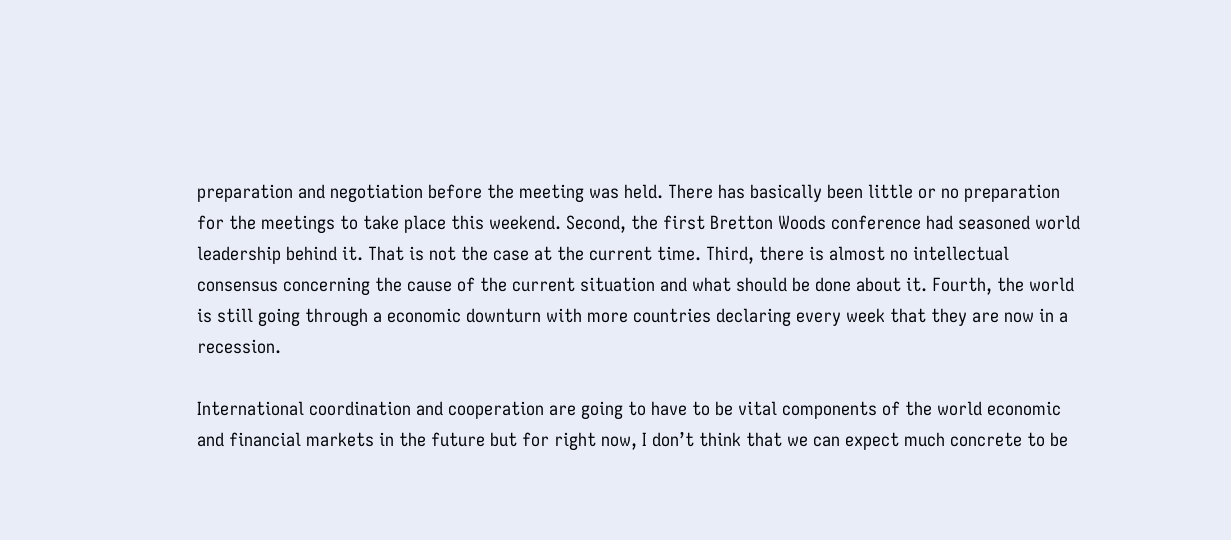preparation and negotiation before the meeting was held. There has basically been little or no preparation for the meetings to take place this weekend. Second, the first Bretton Woods conference had seasoned world leadership behind it. That is not the case at the current time. Third, there is almost no intellectual consensus concerning the cause of the current situation and what should be done about it. Fourth, the world is still going through a economic downturn with more countries declaring every week that they are now in a recession.

International coordination and cooperation are going to have to be vital components of the world economic and financial markets in the future but for right now, I don’t think that we can expect much concrete to be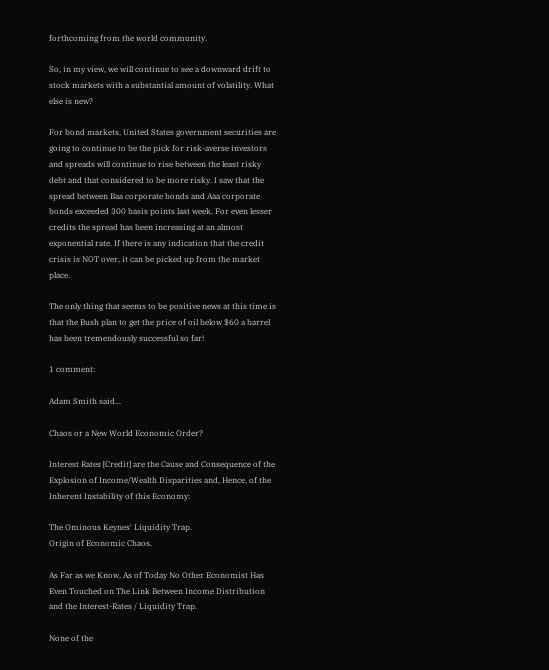forthcoming from the world community.

So, in my view, we will continue to see a downward drift to stock markets with a substantial amount of volatility. What else is new?

For bond markets, United States government securities are going to continue to be the pick for risk-averse investors and spreads will continue to rise between the least risky debt and that considered to be more risky. I saw that the spread between Baa corporate bonds and Aaa corporate bonds exceeded 300 basis points last week. For even lesser credits the spread has been increasing at an almost exponential rate. If there is any indication that the credit crisis is NOT over, it can be picked up from the market place.

The only thing that seems to be positive news at this time is that the Bush plan to get the price of oil below $60 a barrel has been tremendously successful so far!

1 comment:

Adam Smith said...

Chaos or a New World Economic Order?

Interest Rates [Credit] are the Cause and Consequence of the Explosion of Income/Wealth Disparities and, Hence, of the Inherent Instability of this Economy:

The Ominous Keynes' Liquidity Trap.
Origin of Economic Chaos.

As Far as we Know, As of Today No Other Economist Has Even Touched on The Link Between Income Distribution and the Interest-Rates / Liquidity Trap.

None of the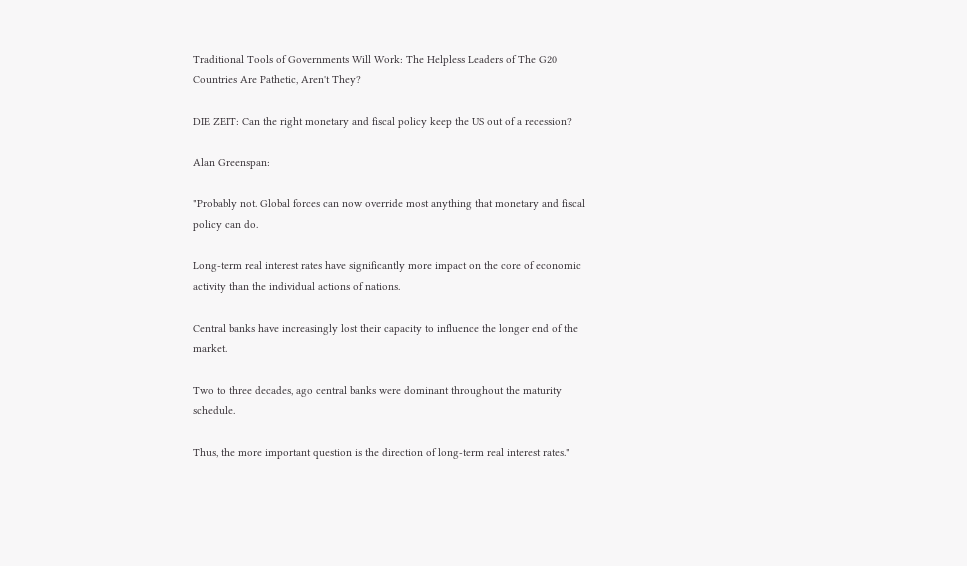Traditional Tools of Governments Will Work: The Helpless Leaders of The G20 Countries Are Pathetic, Aren't They?

DIE ZEIT: Can the right monetary and fiscal policy keep the US out of a recession?

Alan Greenspan:

"Probably not. Global forces can now override most anything that monetary and fiscal policy can do.

Long-term real interest rates have significantly more impact on the core of economic activity than the individual actions of nations.

Central banks have increasingly lost their capacity to influence the longer end of the market.

Two to three decades, ago central banks were dominant throughout the maturity schedule.

Thus, the more important question is the direction of long-term real interest rates."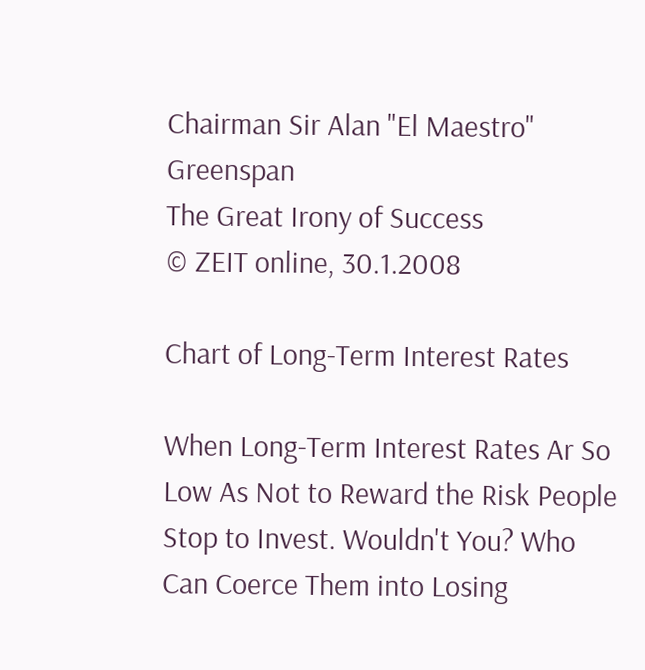Chairman Sir Alan "El Maestro" Greenspan
The Great Irony of Success
© ZEIT online, 30.1.2008

Chart of Long-Term Interest Rates

When Long-Term Interest Rates Ar So Low As Not to Reward the Risk People Stop to Invest. Wouldn't You? Who Can Coerce Them into Losing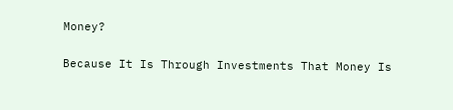Money?

Because It Is Through Investments That Money Is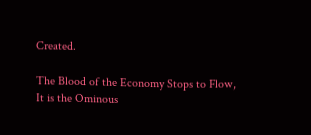Created.

The Blood of the Economy Stops to Flow,
It is the Ominous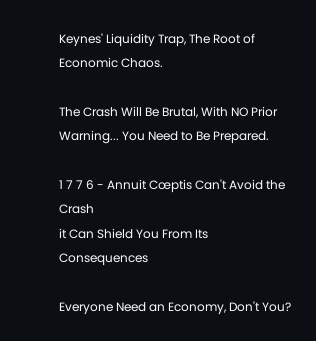Keynes' Liquidity Trap, The Root of Economic Chaos.

The Crash Will Be Brutal, With NO Prior Warning... You Need to Be Prepared.

1 7 7 6 - Annuit Cœptis Can't Avoid the Crash
it Can Shield You From Its Consequences

Everyone Need an Economy, Don't You?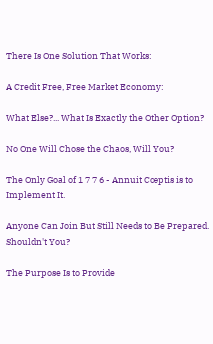There Is One Solution That Works:

A Credit Free, Free Market Economy:

What Else?... What Is Exactly the Other Option?

No One Will Chose the Chaos, Will You?

The Only Goal of 1 7 7 6 - Annuit Cœptis is to Implement It.

Anyone Can Join But Still Needs to Be Prepared. Shouldn't You?

The Purpose Is to Provide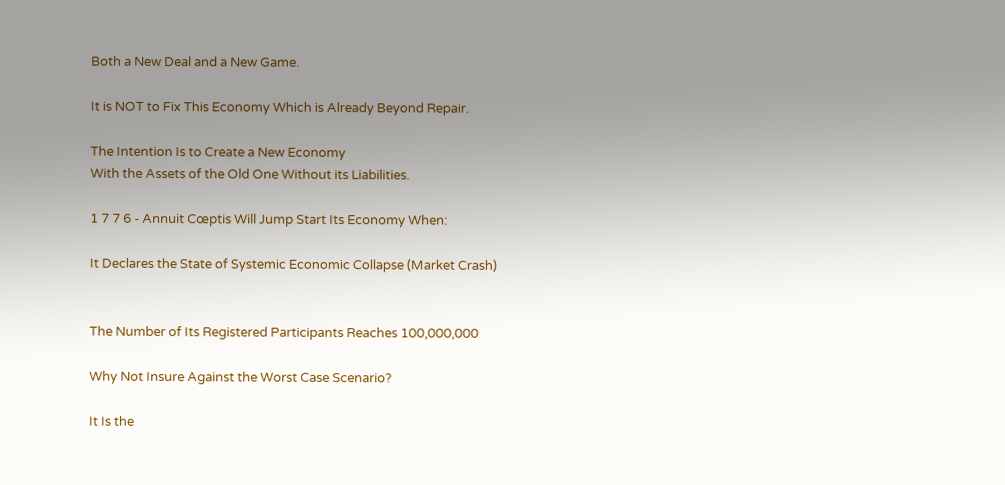Both a New Deal and a New Game.

It is NOT to Fix This Economy Which is Already Beyond Repair.

The Intention Is to Create a New Economy
With the Assets of the Old One Without its Liabilities.

1 7 7 6 - Annuit Cœptis Will Jump Start Its Economy When:

It Declares the State of Systemic Economic Collapse (Market Crash)


The Number of Its Registered Participants Reaches 100,000,000

Why Not Insure Against the Worst Case Scenario?

It Is the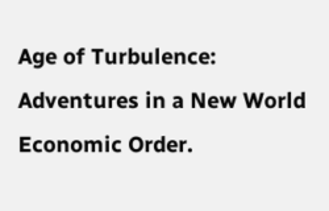Age of Turbulence: Adventures in a New World Economic Order.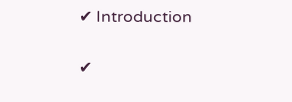✔ Introduction

✔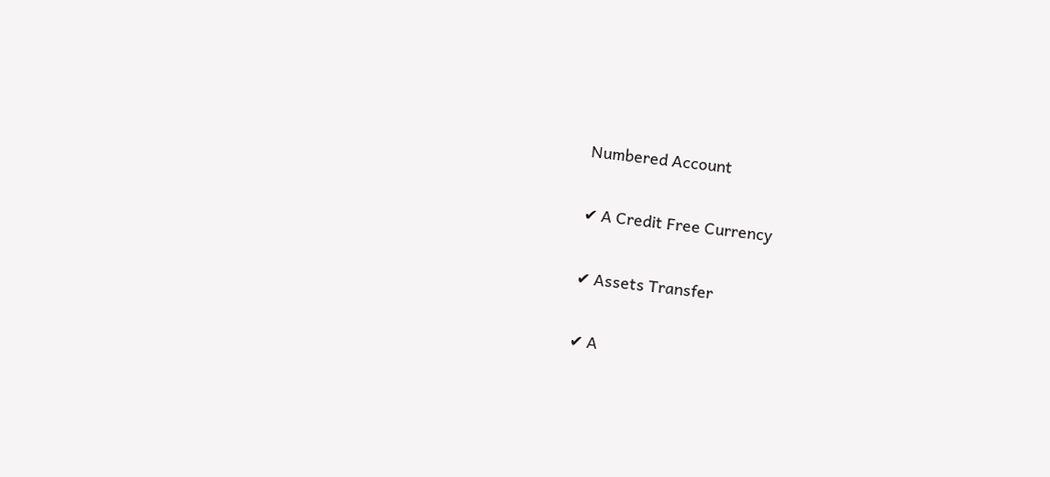Numbered Account

✔ A Credit Free Currency

✔ Assets Transfer

✔ A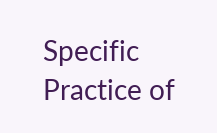Specific Practice of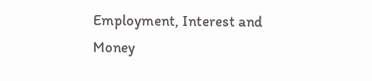Employment, Interest and Money